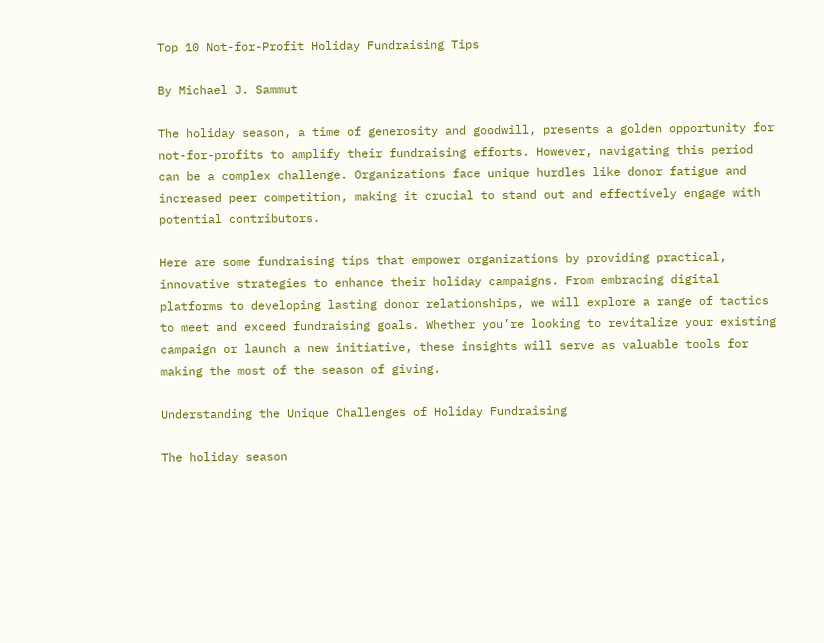Top 10 Not-for-Profit Holiday Fundraising Tips

By Michael J. Sammut

The holiday season, a time of generosity and goodwill, presents a golden opportunity for not-for-profits to amplify their fundraising efforts. However, navigating this period can be a complex challenge. Organizations face unique hurdles like donor fatigue and increased peer competition, making it crucial to stand out and effectively engage with potential contributors.

Here are some fundraising tips that empower organizations by providing practical, innovative strategies to enhance their holiday campaigns. From embracing digital platforms to developing lasting donor relationships, we will explore a range of tactics to meet and exceed fundraising goals. Whether you’re looking to revitalize your existing campaign or launch a new initiative, these insights will serve as valuable tools for making the most of the season of giving.

Understanding the Unique Challenges of Holiday Fundraising

The holiday season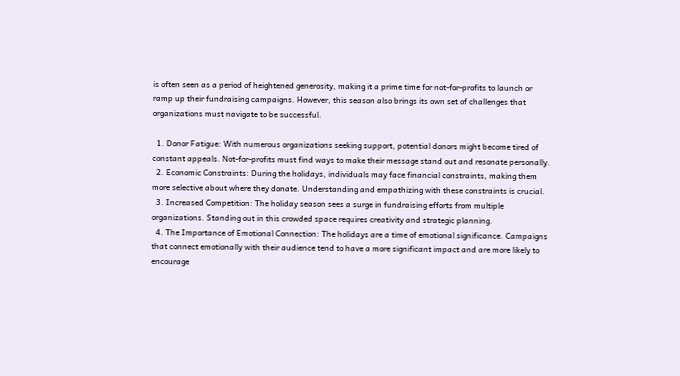is often seen as a period of heightened generosity, making it a prime time for not-for-profits to launch or ramp up their fundraising campaigns. However, this season also brings its own set of challenges that organizations must navigate to be successful.

  1. Donor Fatigue: With numerous organizations seeking support, potential donors might become tired of constant appeals. Not-for-profits must find ways to make their message stand out and resonate personally.
  2. Economic Constraints: During the holidays, individuals may face financial constraints, making them more selective about where they donate. Understanding and empathizing with these constraints is crucial.
  3. Increased Competition: The holiday season sees a surge in fundraising efforts from multiple organizations. Standing out in this crowded space requires creativity and strategic planning.
  4. The Importance of Emotional Connection: The holidays are a time of emotional significance. Campaigns that connect emotionally with their audience tend to have a more significant impact and are more likely to encourage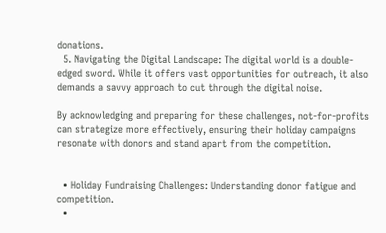donations.
  5. Navigating the Digital Landscape: The digital world is a double-edged sword. While it offers vast opportunities for outreach, it also demands a savvy approach to cut through the digital noise.

By acknowledging and preparing for these challenges, not-for-profits can strategize more effectively, ensuring their holiday campaigns resonate with donors and stand apart from the competition.


  • Holiday Fundraising Challenges: Understanding donor fatigue and competition.
  •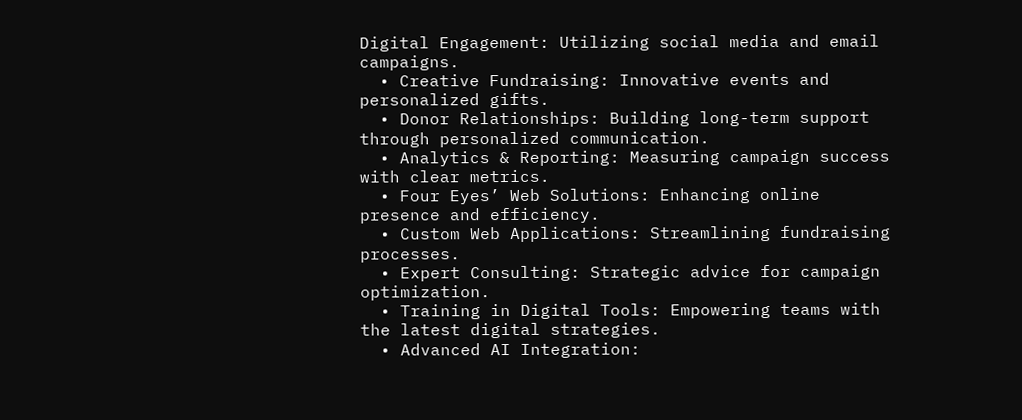Digital Engagement: Utilizing social media and email campaigns.
  • Creative Fundraising: Innovative events and personalized gifts.
  • Donor Relationships: Building long-term support through personalized communication.
  • Analytics & Reporting: Measuring campaign success with clear metrics.
  • Four Eyes’ Web Solutions: Enhancing online presence and efficiency.
  • Custom Web Applications: Streamlining fundraising processes.
  • Expert Consulting: Strategic advice for campaign optimization.
  • Training in Digital Tools: Empowering teams with the latest digital strategies.
  • Advanced AI Integration: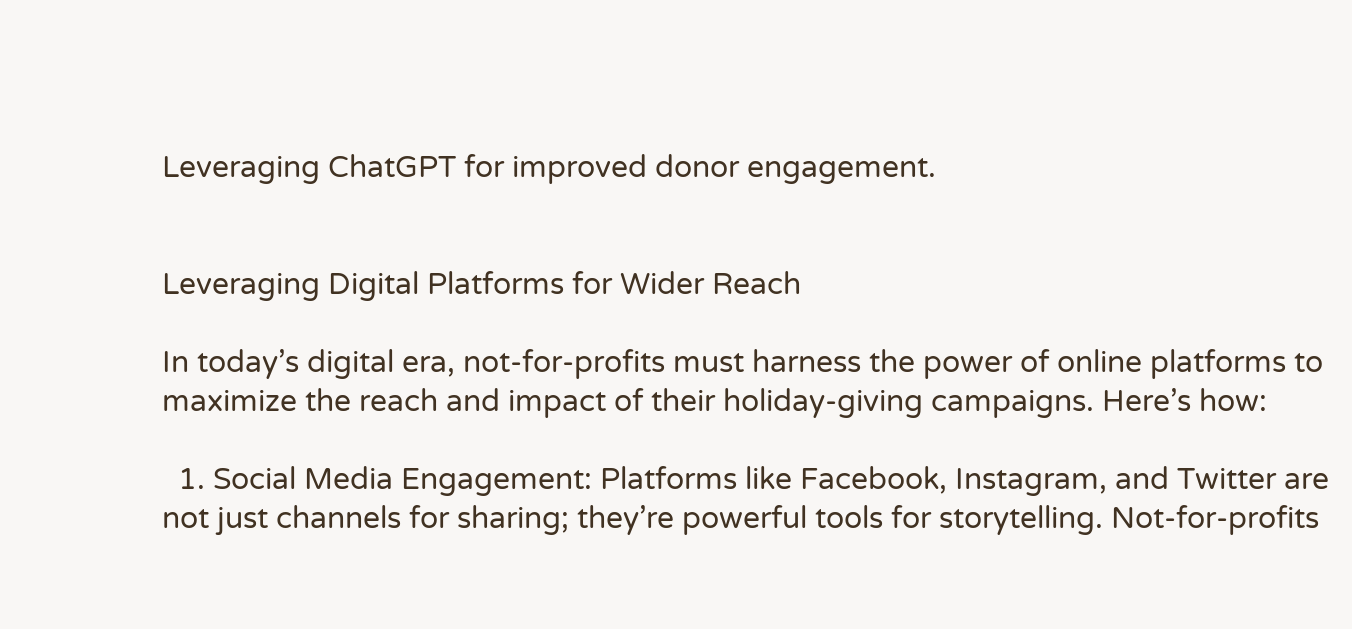Leveraging ChatGPT for improved donor engagement.


Leveraging Digital Platforms for Wider Reach

In today’s digital era, not-for-profits must harness the power of online platforms to maximize the reach and impact of their holiday-giving campaigns. Here’s how:

  1. Social Media Engagement: Platforms like Facebook, Instagram, and Twitter are not just channels for sharing; they’re powerful tools for storytelling. Not-for-profits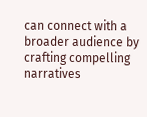can connect with a broader audience by crafting compelling narratives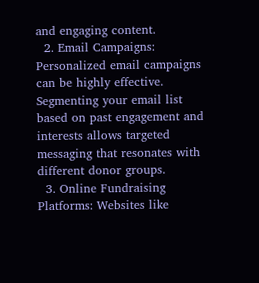and engaging content.
  2. Email Campaigns: Personalized email campaigns can be highly effective. Segmenting your email list based on past engagement and interests allows targeted messaging that resonates with different donor groups.
  3. Online Fundraising Platforms: Websites like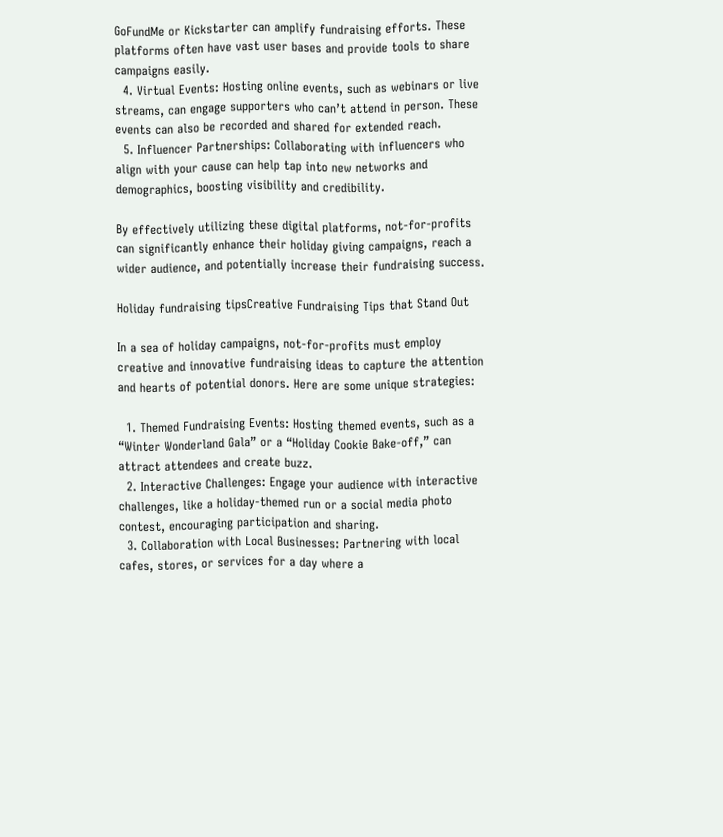GoFundMe or Kickstarter can amplify fundraising efforts. These platforms often have vast user bases and provide tools to share campaigns easily.
  4. Virtual Events: Hosting online events, such as webinars or live streams, can engage supporters who can’t attend in person. These events can also be recorded and shared for extended reach.
  5. Influencer Partnerships: Collaborating with influencers who align with your cause can help tap into new networks and demographics, boosting visibility and credibility.

By effectively utilizing these digital platforms, not-for-profits can significantly enhance their holiday giving campaigns, reach a wider audience, and potentially increase their fundraising success.

Holiday fundraising tipsCreative Fundraising Tips that Stand Out

In a sea of holiday campaigns, not-for-profits must employ creative and innovative fundraising ideas to capture the attention and hearts of potential donors. Here are some unique strategies:

  1. Themed Fundraising Events: Hosting themed events, such as a “Winter Wonderland Gala” or a “Holiday Cookie Bake-off,” can attract attendees and create buzz.
  2. Interactive Challenges: Engage your audience with interactive challenges, like a holiday-themed run or a social media photo contest, encouraging participation and sharing.
  3. Collaboration with Local Businesses: Partnering with local cafes, stores, or services for a day where a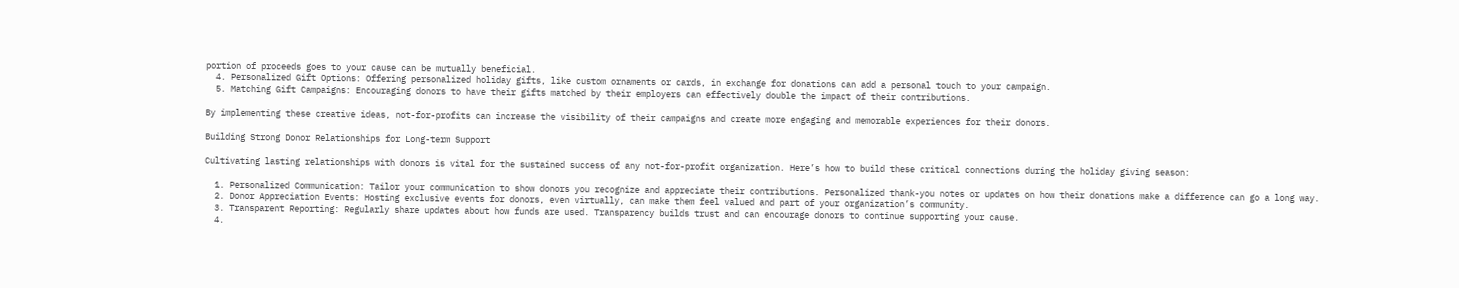portion of proceeds goes to your cause can be mutually beneficial.
  4. Personalized Gift Options: Offering personalized holiday gifts, like custom ornaments or cards, in exchange for donations can add a personal touch to your campaign.
  5. Matching Gift Campaigns: Encouraging donors to have their gifts matched by their employers can effectively double the impact of their contributions.

By implementing these creative ideas, not-for-profits can increase the visibility of their campaigns and create more engaging and memorable experiences for their donors.

Building Strong Donor Relationships for Long-term Support

Cultivating lasting relationships with donors is vital for the sustained success of any not-for-profit organization. Here’s how to build these critical connections during the holiday giving season:

  1. Personalized Communication: Tailor your communication to show donors you recognize and appreciate their contributions. Personalized thank-you notes or updates on how their donations make a difference can go a long way.
  2. Donor Appreciation Events: Hosting exclusive events for donors, even virtually, can make them feel valued and part of your organization’s community.
  3. Transparent Reporting: Regularly share updates about how funds are used. Transparency builds trust and can encourage donors to continue supporting your cause.
  4.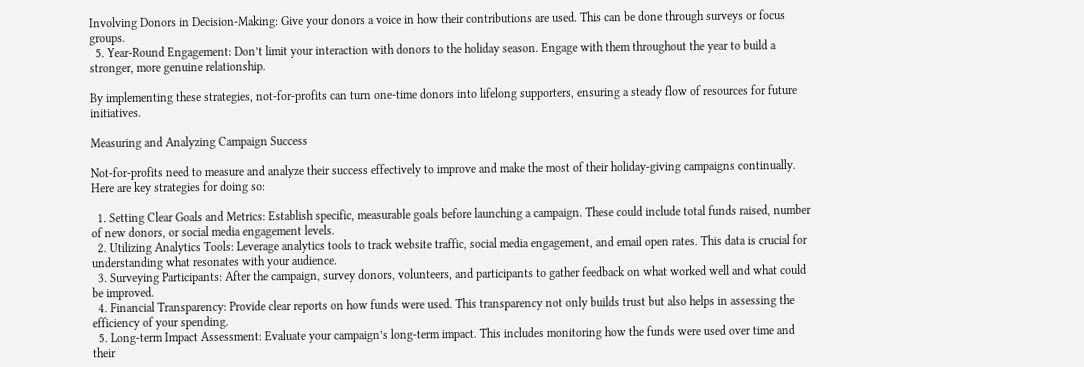Involving Donors in Decision-Making: Give your donors a voice in how their contributions are used. This can be done through surveys or focus groups.
  5. Year-Round Engagement: Don’t limit your interaction with donors to the holiday season. Engage with them throughout the year to build a stronger, more genuine relationship.

By implementing these strategies, not-for-profits can turn one-time donors into lifelong supporters, ensuring a steady flow of resources for future initiatives.

Measuring and Analyzing Campaign Success

Not-for-profits need to measure and analyze their success effectively to improve and make the most of their holiday-giving campaigns continually. Here are key strategies for doing so:

  1. Setting Clear Goals and Metrics: Establish specific, measurable goals before launching a campaign. These could include total funds raised, number of new donors, or social media engagement levels.
  2. Utilizing Analytics Tools: Leverage analytics tools to track website traffic, social media engagement, and email open rates. This data is crucial for understanding what resonates with your audience.
  3. Surveying Participants: After the campaign, survey donors, volunteers, and participants to gather feedback on what worked well and what could be improved.
  4. Financial Transparency: Provide clear reports on how funds were used. This transparency not only builds trust but also helps in assessing the efficiency of your spending.
  5. Long-term Impact Assessment: Evaluate your campaign’s long-term impact. This includes monitoring how the funds were used over time and their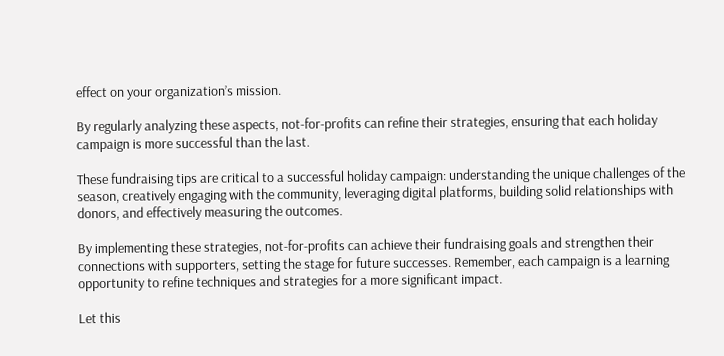effect on your organization’s mission.

By regularly analyzing these aspects, not-for-profits can refine their strategies, ensuring that each holiday campaign is more successful than the last.

These fundraising tips are critical to a successful holiday campaign: understanding the unique challenges of the season, creatively engaging with the community, leveraging digital platforms, building solid relationships with donors, and effectively measuring the outcomes.

By implementing these strategies, not-for-profits can achieve their fundraising goals and strengthen their connections with supporters, setting the stage for future successes. Remember, each campaign is a learning opportunity to refine techniques and strategies for a more significant impact.

Let this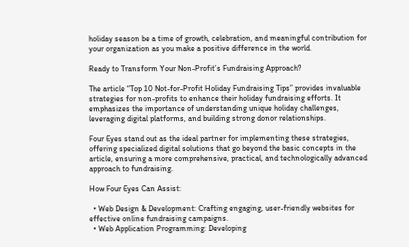holiday season be a time of growth, celebration, and meaningful contribution for your organization as you make a positive difference in the world.

Ready to Transform Your Non-Profit’s Fundraising Approach?

The article “Top 10 Not-for-Profit Holiday Fundraising Tips” provides invaluable strategies for non-profits to enhance their holiday fundraising efforts. It emphasizes the importance of understanding unique holiday challenges, leveraging digital platforms, and building strong donor relationships.

Four Eyes stand out as the ideal partner for implementing these strategies, offering specialized digital solutions that go beyond the basic concepts in the article, ensuring a more comprehensive, practical, and technologically advanced approach to fundraising.

How Four Eyes Can Assist:

  • Web Design & Development: Crafting engaging, user-friendly websites for effective online fundraising campaigns.
  • Web Application Programming: Developing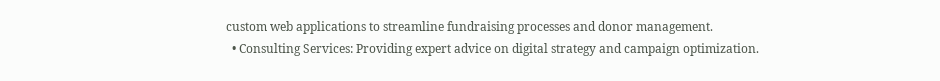custom web applications to streamline fundraising processes and donor management.
  • Consulting Services: Providing expert advice on digital strategy and campaign optimization.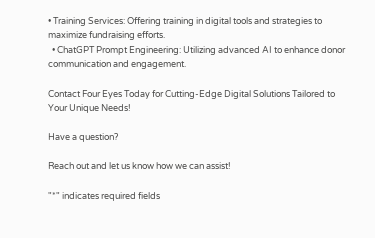• Training Services: Offering training in digital tools and strategies to maximize fundraising efforts.
  • ChatGPT Prompt Engineering: Utilizing advanced AI to enhance donor communication and engagement.

Contact Four Eyes Today for Cutting-Edge Digital Solutions Tailored to Your Unique Needs!

Have a question?

Reach out and let us know how we can assist!

"*" indicates required fields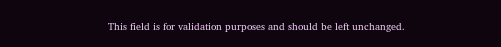This field is for validation purposes and should be left unchanged.